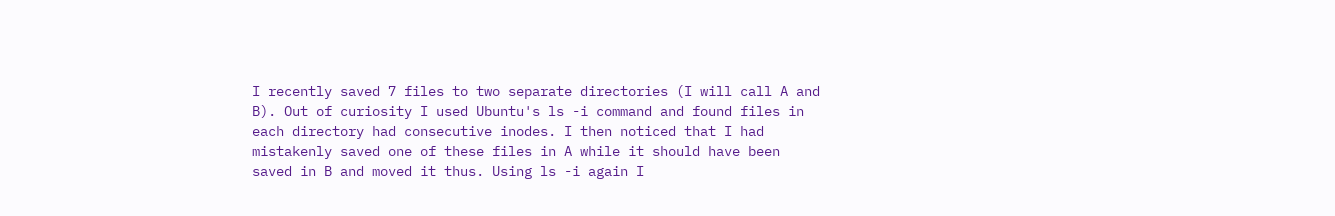I recently saved 7 files to two separate directories (I will call A and B). Out of curiosity I used Ubuntu's ls -i command and found files in each directory had consecutive inodes. I then noticed that I had mistakenly saved one of these files in A while it should have been saved in B and moved it thus. Using ls -i again I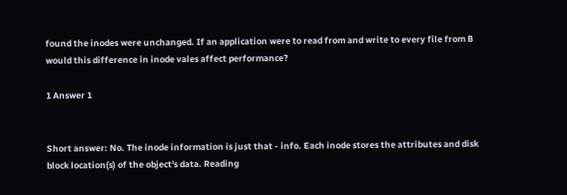found the inodes were unchanged. If an application were to read from and write to every file from B would this difference in inode vales affect performance?

1 Answer 1


Short answer: No. The inode information is just that - info. Each inode stores the attributes and disk block location(s) of the object's data. Reading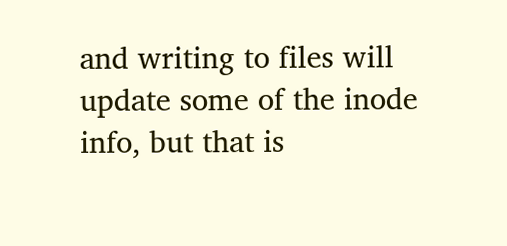and writing to files will update some of the inode info, but that is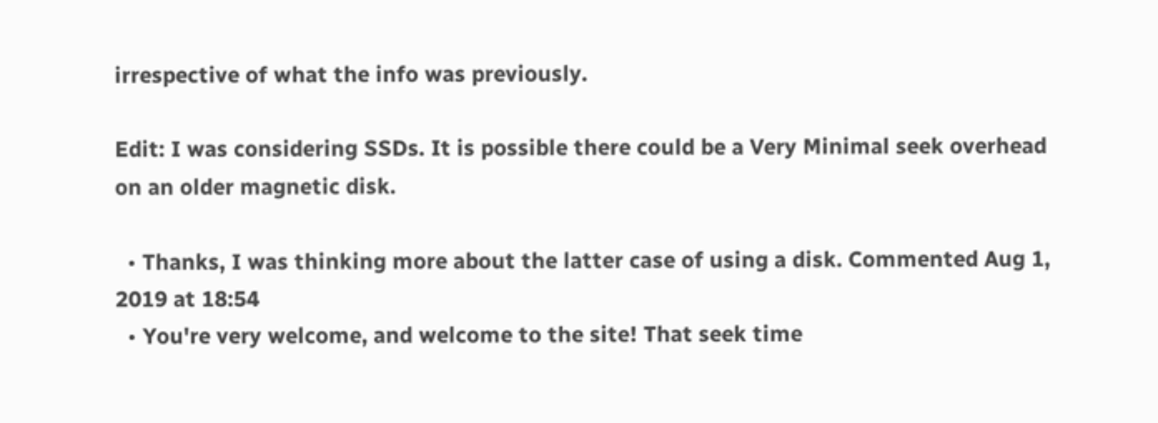irrespective of what the info was previously.

Edit: I was considering SSDs. It is possible there could be a Very Minimal seek overhead on an older magnetic disk.

  • Thanks, I was thinking more about the latter case of using a disk. Commented Aug 1, 2019 at 18:54
  • You're very welcome, and welcome to the site! That seek time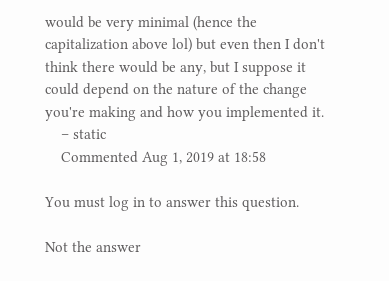would be very minimal (hence the capitalization above lol) but even then I don't think there would be any, but I suppose it could depend on the nature of the change you're making and how you implemented it.
    – static
    Commented Aug 1, 2019 at 18:58

You must log in to answer this question.

Not the answer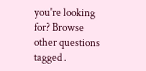you're looking for? Browse other questions tagged .